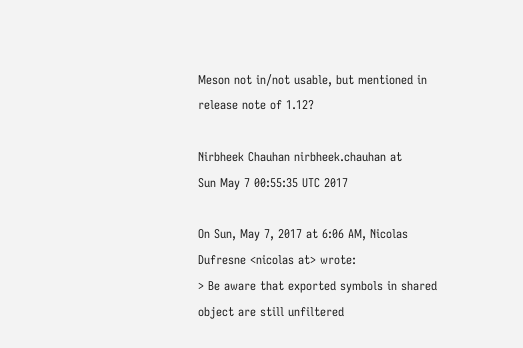Meson not in/not usable, but mentioned in release note of 1.12?

Nirbheek Chauhan nirbheek.chauhan at
Sun May 7 00:55:35 UTC 2017

On Sun, May 7, 2017 at 6:06 AM, Nicolas Dufresne <nicolas at> wrote:
> Be aware that exported symbols in shared object are still unfiltered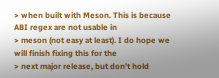> when built with Meson. This is because ABI regex are not usable in
> meson (not easy at least). I do hope we will finish fixing this for the
> next major release, but don't hold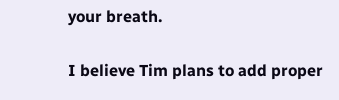your breath.

I believe Tim plans to add proper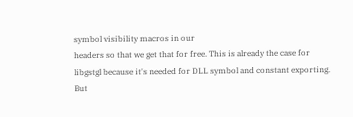symbol visibility macros in our
headers so that we get that for free. This is already the case for
libgstgl because it's needed for DLL symbol and constant exporting.
But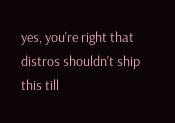yes, you're right that distros shouldn't ship this till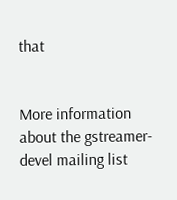that


More information about the gstreamer-devel mailing list